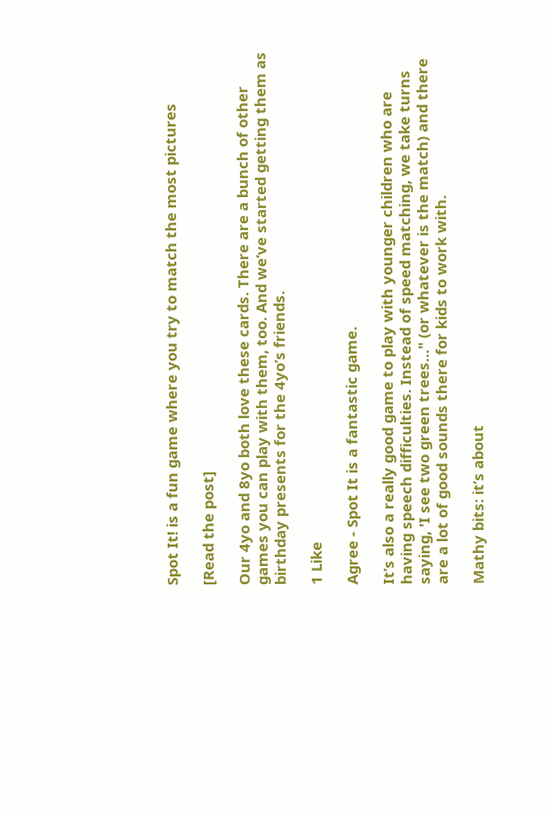Spot It! is a fun game where you try to match the most pictures

[Read the post]

Our 4yo and 8yo both love these cards. There are a bunch of other games you can play with them, too. And we’ve started getting them as birthday presents for the 4yo’s friends.

1 Like

Agree - Spot It is a fantastic game.

It’s also a really good game to play with younger children who are having speech difficulties. Instead of speed matching, we take turns saying, 'I see two green trees…" (or whatever is the match) and there are a lot of good sounds there for kids to work with.

Mathy bits: it’s about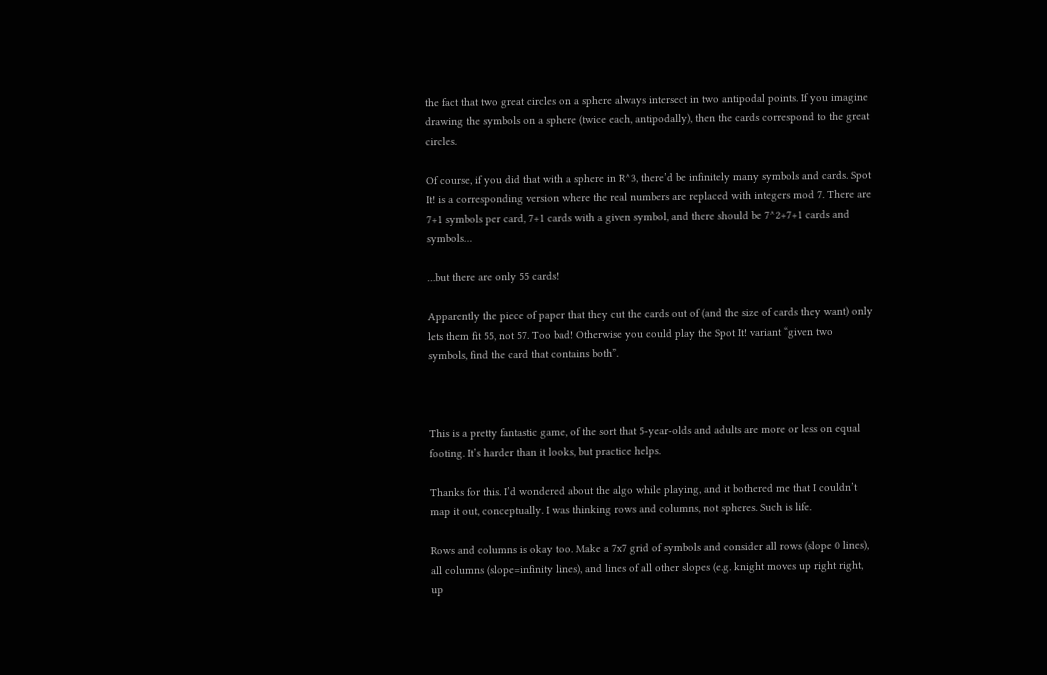the fact that two great circles on a sphere always intersect in two antipodal points. If you imagine drawing the symbols on a sphere (twice each, antipodally), then the cards correspond to the great circles.

Of course, if you did that with a sphere in R^3, there’d be infinitely many symbols and cards. Spot It! is a corresponding version where the real numbers are replaced with integers mod 7. There are 7+1 symbols per card, 7+1 cards with a given symbol, and there should be 7^2+7+1 cards and symbols…

…but there are only 55 cards!

Apparently the piece of paper that they cut the cards out of (and the size of cards they want) only lets them fit 55, not 57. Too bad! Otherwise you could play the Spot It! variant “given two symbols, find the card that contains both”.



This is a pretty fantastic game, of the sort that 5-year-olds and adults are more or less on equal footing. It’s harder than it looks, but practice helps.

Thanks for this. I’d wondered about the algo while playing, and it bothered me that I couldn’t map it out, conceptually. I was thinking rows and columns, not spheres. Such is life.

Rows and columns is okay too. Make a 7x7 grid of symbols and consider all rows (slope 0 lines), all columns (slope=infinity lines), and lines of all other slopes (e.g. knight moves up right right, up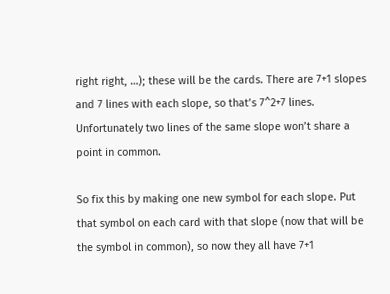right right, …); these will be the cards. There are 7+1 slopes and 7 lines with each slope, so that’s 7^2+7 lines. Unfortunately two lines of the same slope won’t share a point in common.

So fix this by making one new symbol for each slope. Put that symbol on each card with that slope (now that will be the symbol in common), so now they all have 7+1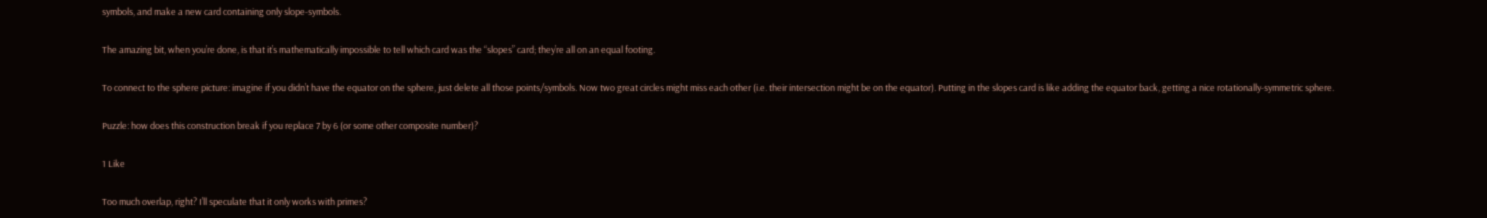symbols, and make a new card containing only slope-symbols.

The amazing bit, when you’re done, is that it’s mathematically impossible to tell which card was the “slopes” card; they’re all on an equal footing.

To connect to the sphere picture: imagine if you didn’t have the equator on the sphere, just delete all those points/symbols. Now two great circles might miss each other (i.e. their intersection might be on the equator). Putting in the slopes card is like adding the equator back, getting a nice rotationally-symmetric sphere.

Puzzle: how does this construction break if you replace 7 by 6 (or some other composite number)?

1 Like

Too much overlap, right? I’ll speculate that it only works with primes?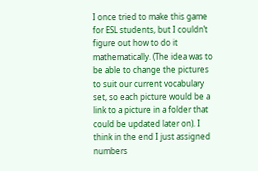I once tried to make this game for ESL students, but I couldn’t figure out how to do it mathematically. (The idea was to be able to change the pictures to suit our current vocabulary set, so each picture would be a link to a picture in a folder that could be updated later on). I think in the end I just assigned numbers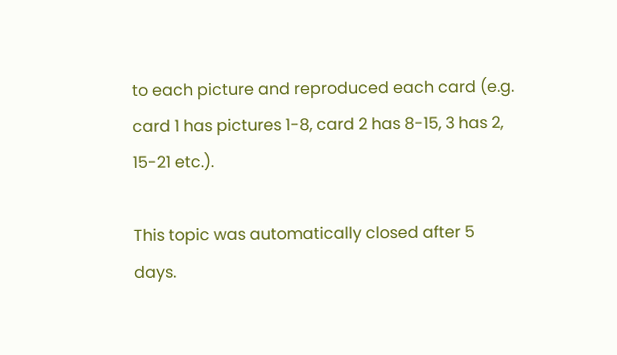to each picture and reproduced each card (e.g. card 1 has pictures 1-8, card 2 has 8-15, 3 has 2, 15-21 etc.).

This topic was automatically closed after 5 days.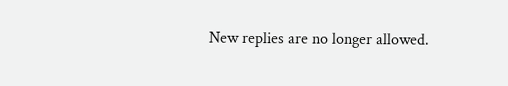New replies are no longer allowed.